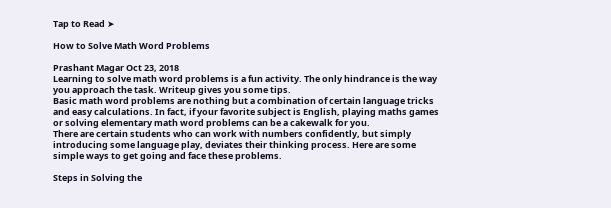Tap to Read ➤

How to Solve Math Word Problems

Prashant Magar Oct 23, 2018
Learning to solve math word problems is a fun activity. The only hindrance is the way you approach the task. Writeup gives you some tips.
Basic math word problems are nothing but a combination of certain language tricks and easy calculations. In fact, if your favorite subject is English, playing maths games or solving elementary math word problems can be a cakewalk for you.
There are certain students who can work with numbers confidently, but simply introducing some language play, deviates their thinking process. Here are some simple ways to get going and face these problems.

Steps in Solving the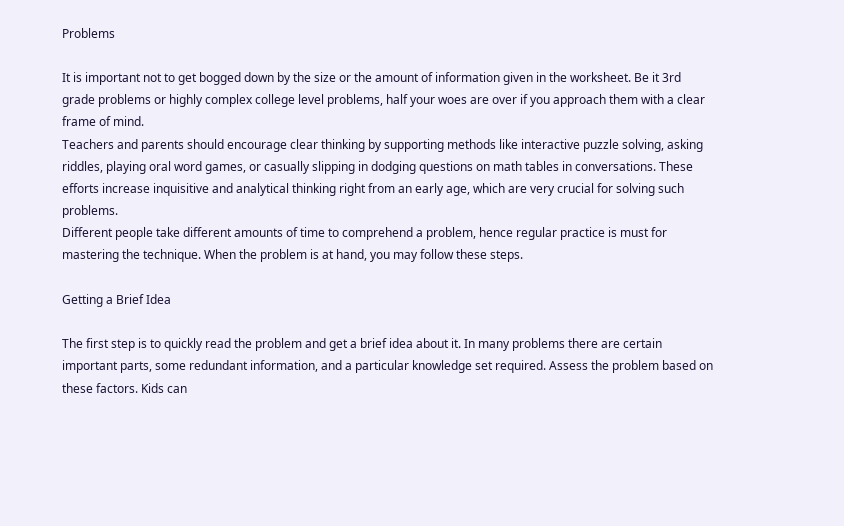Problems

It is important not to get bogged down by the size or the amount of information given in the worksheet. Be it 3rd grade problems or highly complex college level problems, half your woes are over if you approach them with a clear frame of mind.
Teachers and parents should encourage clear thinking by supporting methods like interactive puzzle solving, asking riddles, playing oral word games, or casually slipping in dodging questions on math tables in conversations. These efforts increase inquisitive and analytical thinking right from an early age, which are very crucial for solving such problems.
Different people take different amounts of time to comprehend a problem, hence regular practice is must for mastering the technique. When the problem is at hand, you may follow these steps.

Getting a Brief Idea

The first step is to quickly read the problem and get a brief idea about it. In many problems there are certain important parts, some redundant information, and a particular knowledge set required. Assess the problem based on these factors. Kids can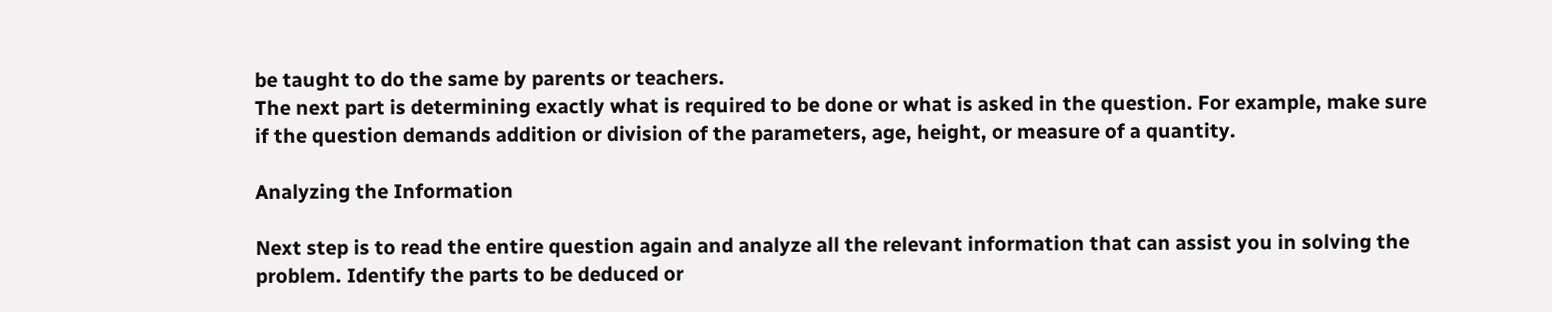be taught to do the same by parents or teachers.
The next part is determining exactly what is required to be done or what is asked in the question. For example, make sure if the question demands addition or division of the parameters, age, height, or measure of a quantity.

Analyzing the Information

Next step is to read the entire question again and analyze all the relevant information that can assist you in solving the problem. Identify the parts to be deduced or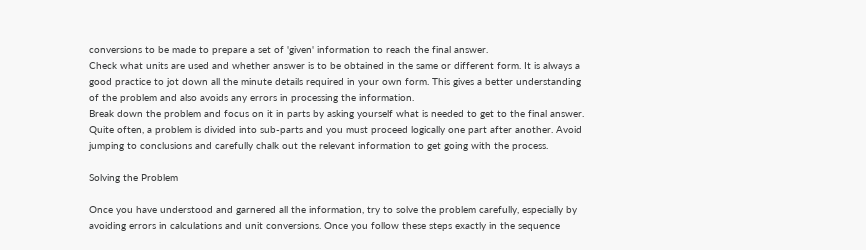conversions to be made to prepare a set of 'given' information to reach the final answer.
Check what units are used and whether answer is to be obtained in the same or different form. It is always a good practice to jot down all the minute details required in your own form. This gives a better understanding of the problem and also avoids any errors in processing the information.
Break down the problem and focus on it in parts by asking yourself what is needed to get to the final answer. Quite often, a problem is divided into sub-parts and you must proceed logically one part after another. Avoid jumping to conclusions and carefully chalk out the relevant information to get going with the process.

Solving the Problem

Once you have understood and garnered all the information, try to solve the problem carefully, especially by avoiding errors in calculations and unit conversions. Once you follow these steps exactly in the sequence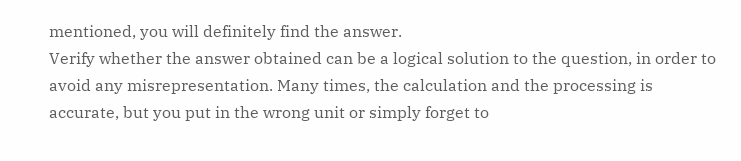mentioned, you will definitely find the answer.
Verify whether the answer obtained can be a logical solution to the question, in order to avoid any misrepresentation. Many times, the calculation and the processing is accurate, but you put in the wrong unit or simply forget to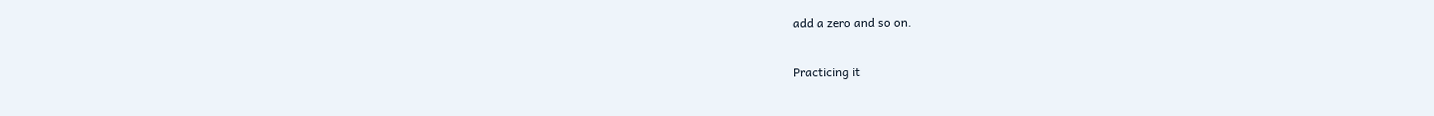add a zero and so on.

Practicing it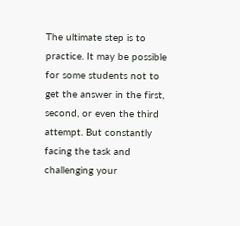The ultimate step is to practice. It may be possible for some students not to get the answer in the first, second, or even the third attempt. But constantly facing the task and challenging your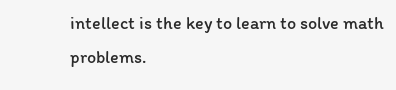intellect is the key to learn to solve math problems.